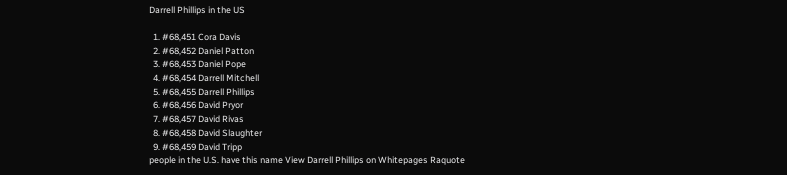Darrell Phillips in the US

  1. #68,451 Cora Davis
  2. #68,452 Daniel Patton
  3. #68,453 Daniel Pope
  4. #68,454 Darrell Mitchell
  5. #68,455 Darrell Phillips
  6. #68,456 David Pryor
  7. #68,457 David Rivas
  8. #68,458 David Slaughter
  9. #68,459 David Tripp
people in the U.S. have this name View Darrell Phillips on Whitepages Raquote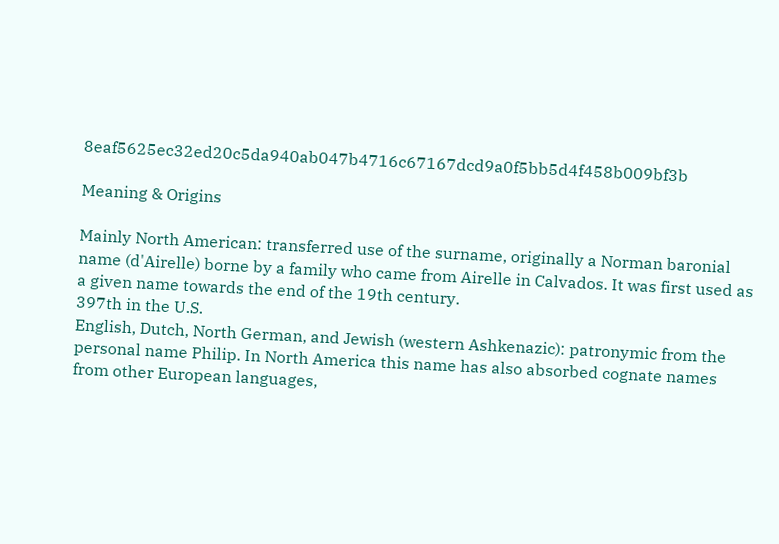8eaf5625ec32ed20c5da940ab047b4716c67167dcd9a0f5bb5d4f458b009bf3b

Meaning & Origins

Mainly North American: transferred use of the surname, originally a Norman baronial name (d'Airelle) borne by a family who came from Airelle in Calvados. It was first used as a given name towards the end of the 19th century.
397th in the U.S.
English, Dutch, North German, and Jewish (western Ashkenazic): patronymic from the personal name Philip. In North America this name has also absorbed cognate names from other European languages,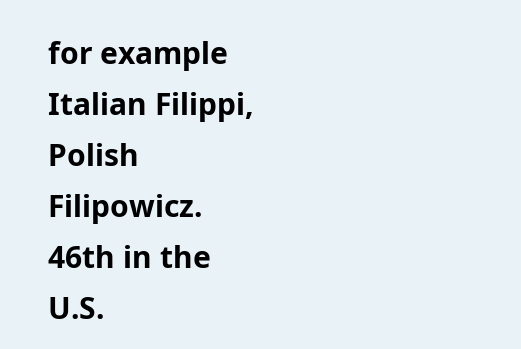for example Italian Filippi, Polish Filipowicz.
46th in the U.S.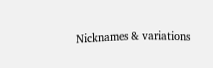Nicknames & variations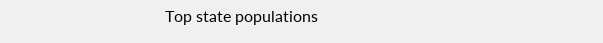Top state populations